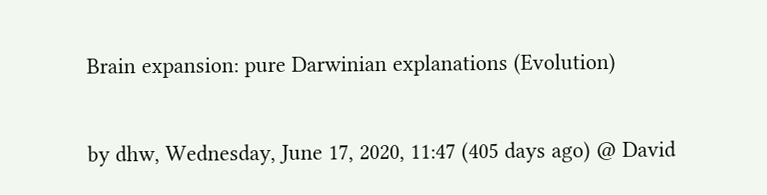Brain expansion: pure Darwinian explanations (Evolution)

by dhw, Wednesday, June 17, 2020, 11:47 (405 days ago) @ David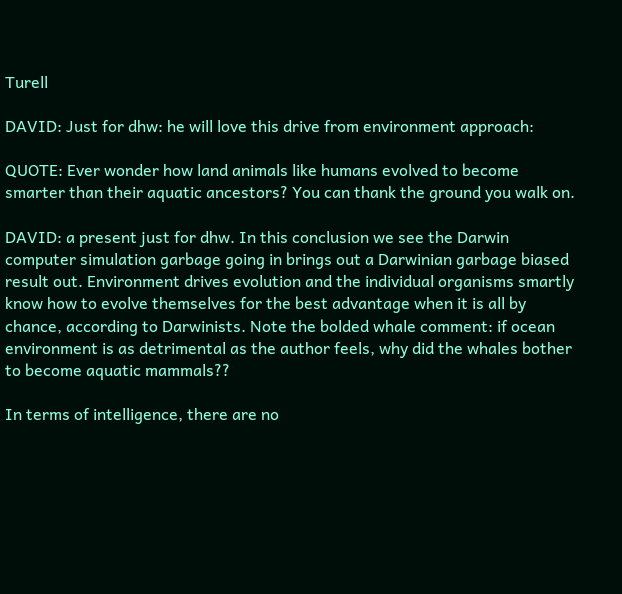Turell

DAVID: Just for dhw: he will love this drive from environment approach:

QUOTE: Ever wonder how land animals like humans evolved to become smarter than their aquatic ancestors? You can thank the ground you walk on.

DAVID: a present just for dhw. In this conclusion we see the Darwin computer simulation garbage going in brings out a Darwinian garbage biased result out. Environment drives evolution and the individual organisms smartly know how to evolve themselves for the best advantage when it is all by chance, according to Darwinists. Note the bolded whale comment: if ocean environment is as detrimental as the author feels, why did the whales bother to become aquatic mammals??

In terms of intelligence, there are no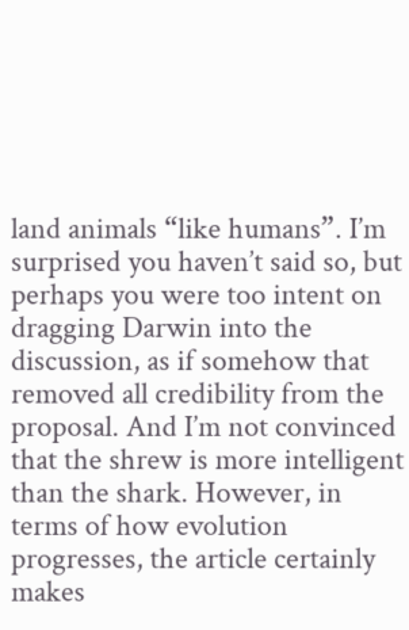land animals “like humans”. I’m surprised you haven’t said so, but perhaps you were too intent on dragging Darwin into the discussion, as if somehow that removed all credibility from the proposal. And I’m not convinced that the shrew is more intelligent than the shark. However, in terms of how evolution progresses, the article certainly makes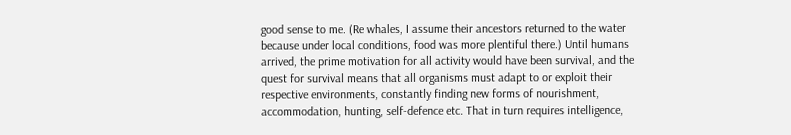good sense to me. (Re whales, I assume their ancestors returned to the water because under local conditions, food was more plentiful there.) Until humans arrived, the prime motivation for all activity would have been survival, and the quest for survival means that all organisms must adapt to or exploit their respective environments, constantly finding new forms of nourishment, accommodation, hunting, self-defence etc. That in turn requires intelligence,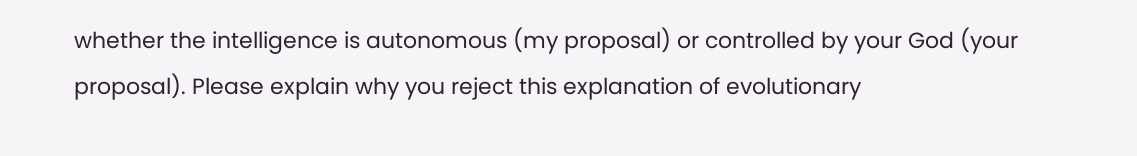whether the intelligence is autonomous (my proposal) or controlled by your God (your proposal). Please explain why you reject this explanation of evolutionary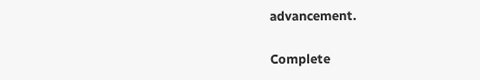advancement.

Complete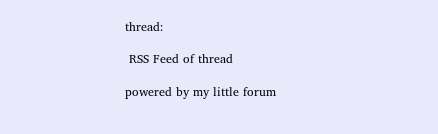thread:

 RSS Feed of thread

powered by my little forum